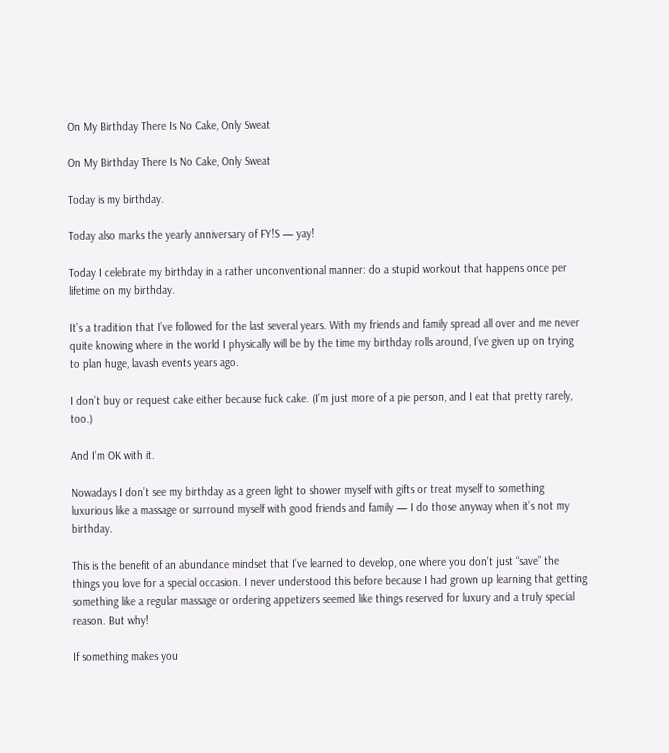On My Birthday There Is No Cake, Only Sweat

On My Birthday There Is No Cake, Only Sweat

Today is my birthday.

Today also marks the yearly anniversary of FY!S — yay!

Today I celebrate my birthday in a rather unconventional manner: do a stupid workout that happens once per lifetime on my birthday.

It’s a tradition that I’ve followed for the last several years. With my friends and family spread all over and me never quite knowing where in the world I physically will be by the time my birthday rolls around, I’ve given up on trying to plan huge, lavash events years ago.

I don’t buy or request cake either because fuck cake. (I’m just more of a pie person, and I eat that pretty rarely, too.)

And I’m OK with it.

Nowadays I don’t see my birthday as a green light to shower myself with gifts or treat myself to something luxurious like a massage or surround myself with good friends and family — I do those anyway when it’s not my birthday.

This is the benefit of an abundance mindset that I’ve learned to develop, one where you don’t just “save” the things you love for a special occasion. I never understood this before because I had grown up learning that getting something like a regular massage or ordering appetizers seemed like things reserved for luxury and a truly special reason. But why!

If something makes you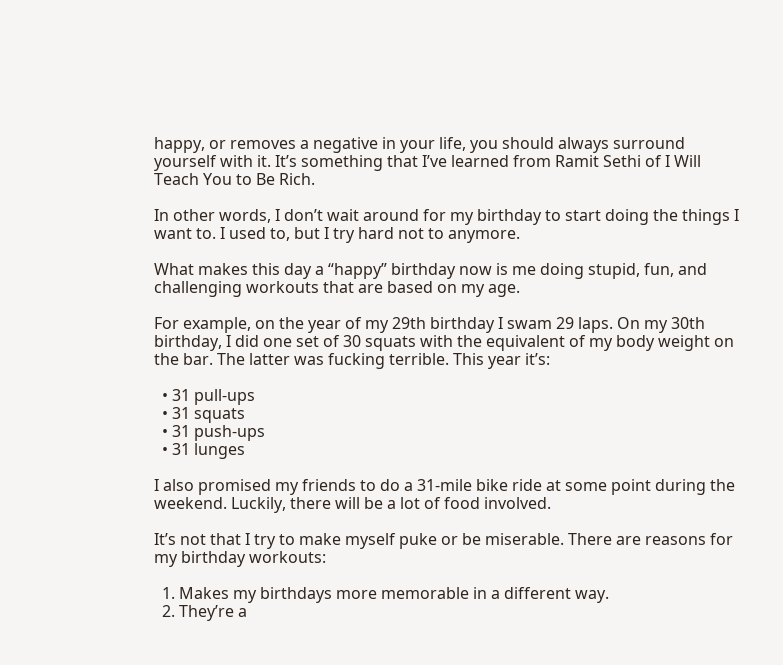happy, or removes a negative in your life, you should always surround yourself with it. It’s something that I’ve learned from Ramit Sethi of I Will Teach You to Be Rich.

In other words, I don’t wait around for my birthday to start doing the things I want to. I used to, but I try hard not to anymore.

What makes this day a “happy” birthday now is me doing stupid, fun, and challenging workouts that are based on my age.

For example, on the year of my 29th birthday I swam 29 laps. On my 30th birthday, I did one set of 30 squats with the equivalent of my body weight on the bar. The latter was fucking terrible. This year it’s:

  • 31 pull-ups
  • 31 squats
  • 31 push-ups
  • 31 lunges

I also promised my friends to do a 31-mile bike ride at some point during the weekend. Luckily, there will be a lot of food involved.

It’s not that I try to make myself puke or be miserable. There are reasons for my birthday workouts:

  1. Makes my birthdays more memorable in a different way.
  2. They’re a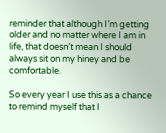reminder that although I’m getting older and no matter where I am in life, that doesn’t mean I should always sit on my hiney and be comfortable.

So every year I use this as a chance to remind myself that I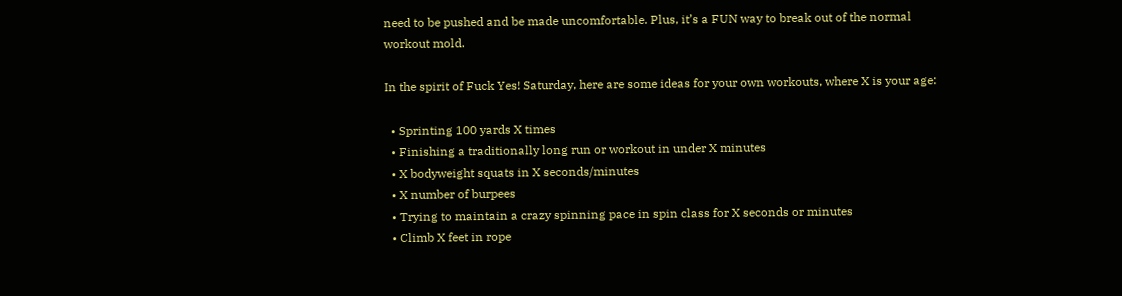need to be pushed and be made uncomfortable. Plus, it’s a FUN way to break out of the normal workout mold.

In the spirit of Fuck Yes! Saturday, here are some ideas for your own workouts, where X is your age:

  • Sprinting 100 yards X times
  • Finishing a traditionally long run or workout in under X minutes
  • X bodyweight squats in X seconds/minutes
  • X number of burpees
  • Trying to maintain a crazy spinning pace in spin class for X seconds or minutes
  • Climb X feet in rope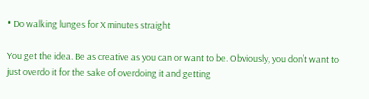• Do walking lunges for X minutes straight

You get the idea. Be as creative as you can or want to be. Obviously, you don’t want to just overdo it for the sake of overdoing it and getting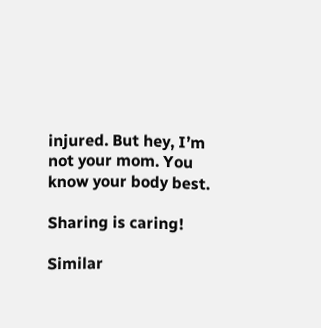injured. But hey, I’m not your mom. You know your body best.

Sharing is caring!

Similar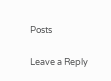Posts

Leave a Reply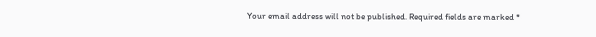Your email address will not be published. Required fields are marked *